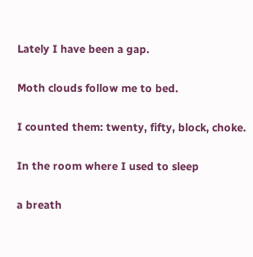Lately I have been a gap.

Moth clouds follow me to bed.

I counted them: twenty, fifty, block, choke.

In the room where I used to sleep

a breath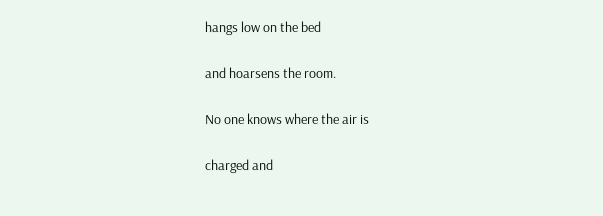hangs low on the bed

and hoarsens the room.

No one knows where the air is

charged and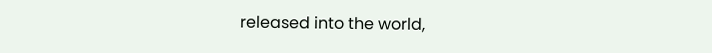released into the world,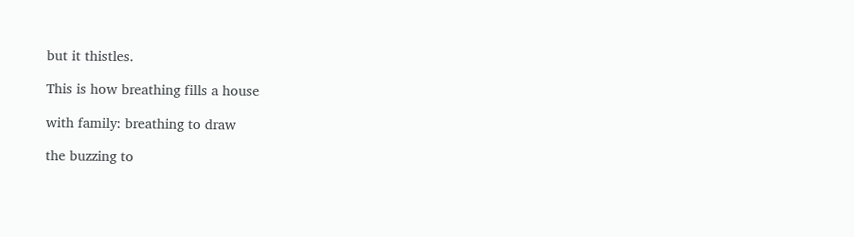but it thistles.

This is how breathing fills a house

with family: breathing to draw

the buzzing to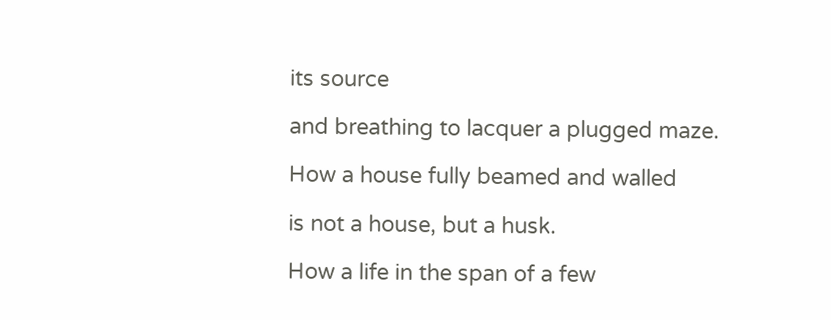its source

and breathing to lacquer a plugged maze.

How a house fully beamed and walled

is not a house, but a husk.

How a life in the span of a few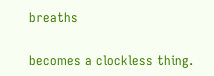breaths

becomes a clockless thing.